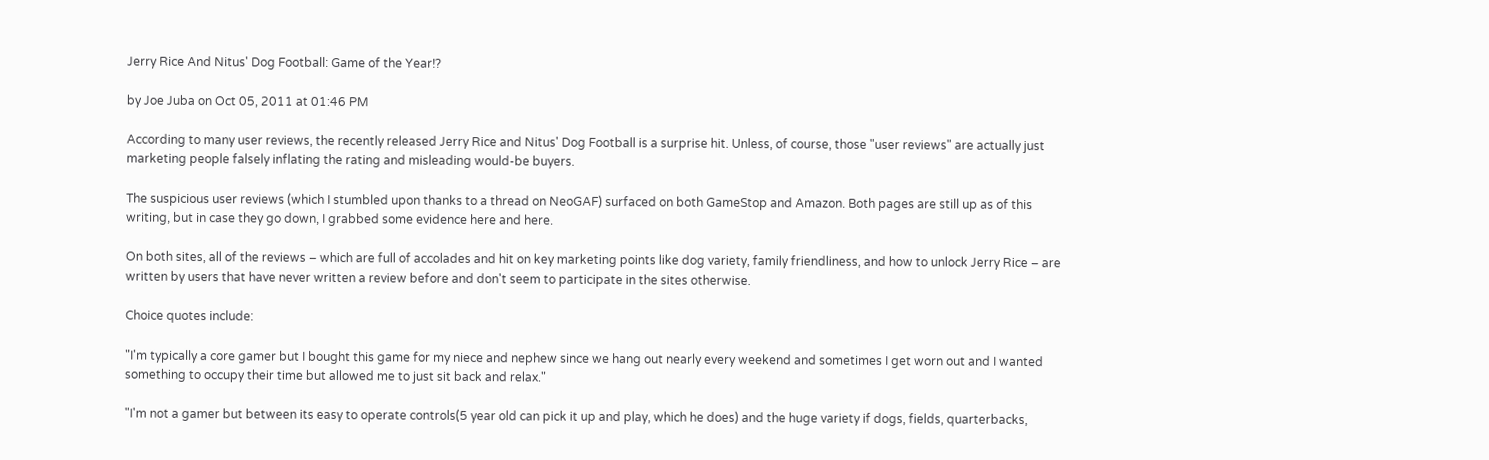Jerry Rice And Nitus' Dog Football: Game of the Year!?

by Joe Juba on Oct 05, 2011 at 01:46 PM

According to many user reviews, the recently released Jerry Rice and Nitus' Dog Football is a surprise hit. Unless, of course, those "user reviews" are actually just marketing people falsely inflating the rating and misleading would-be buyers.

The suspicious user reviews (which I stumbled upon thanks to a thread on NeoGAF) surfaced on both GameStop and Amazon. Both pages are still up as of this writing, but in case they go down, I grabbed some evidence here and here.

On both sites, all of the reviews – which are full of accolades and hit on key marketing points like dog variety, family friendliness, and how to unlock Jerry Rice – are written by users that have never written a review before and don't seem to participate in the sites otherwise.

Choice quotes include:

"I'm typically a core gamer but I bought this game for my niece and nephew since we hang out nearly every weekend and sometimes I get worn out and I wanted something to occupy their time but allowed me to just sit back and relax."

"I'm not a gamer but between its easy to operate controls(5 year old can pick it up and play, which he does) and the huge variety if dogs, fields, quarterbacks,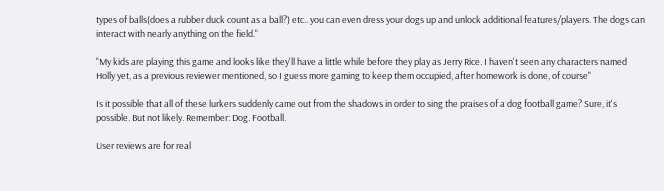types of balls(does a rubber duck count as a ball?) etc.. you can even dress your dogs up and unlock additional features/players. The dogs can interact with nearly anything on the field."

"My kids are playing this game and looks like they'll have a little while before they play as Jerry Rice. I haven't seen any characters named Holly yet, as a previous reviewer mentioned, so I guess more gaming to keep them occupied, after homework is done, of course"

Is it possible that all of these lurkers suddenly came out from the shadows in order to sing the praises of a dog football game? Sure, it's possible. But not likely. Remember: Dog. Football.

User reviews are for real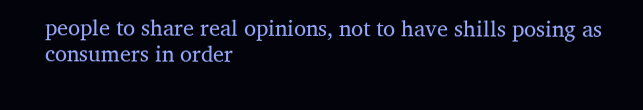people to share real opinions, not to have shills posing as consumers in order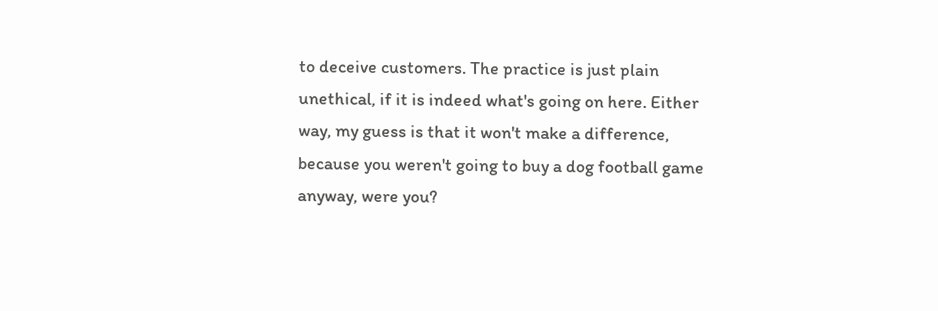to deceive customers. The practice is just plain unethical, if it is indeed what's going on here. Either way, my guess is that it won't make a difference, because you weren't going to buy a dog football game anyway, were you?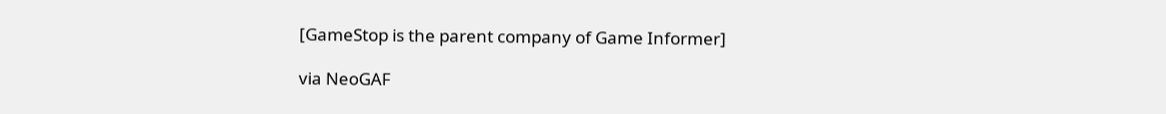[GameStop is the parent company of Game Informer]

via NeoGAF